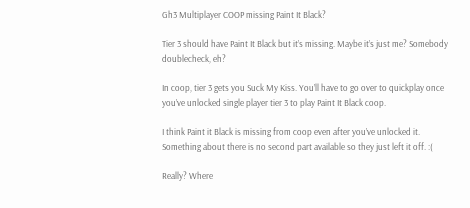Gh3 Multiplayer COOP missing Paint It Black?

Tier 3 should have Paint It Black but it’s missing. Maybe it’s just me? Somebody doublecheck, eh?

In coop, tier 3 gets you Suck My Kiss. You’ll have to go over to quickplay once you’ve unlocked single player tier 3 to play Paint It Black coop.

I think Paint it Black is missing from coop even after you’ve unlocked it. Something about there is no second part available so they just left it off. :(

Really? Where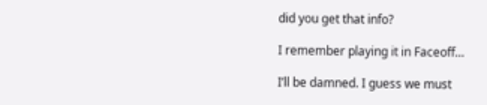did you get that info?

I remember playing it in Faceoff…

I’ll be damned. I guess we must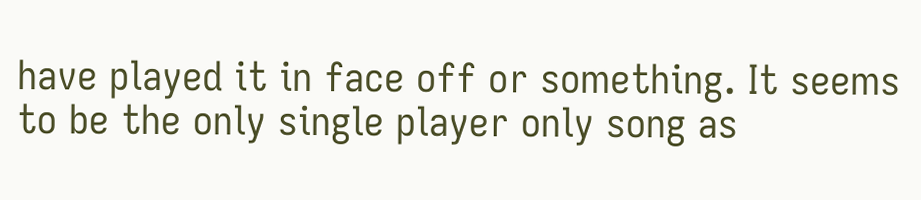have played it in face off or something. It seems to be the only single player only song as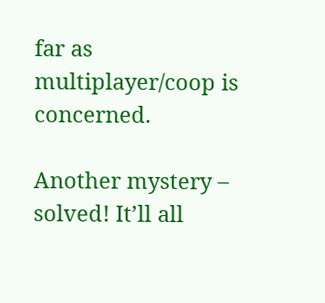far as multiplayer/coop is concerned.

Another mystery – solved! It’ll all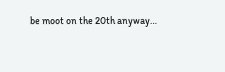be moot on the 20th anyway…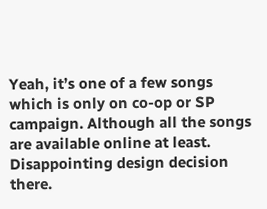Yeah, it’s one of a few songs which is only on co-op or SP campaign. Although all the songs are available online at least. Disappointing design decision there.